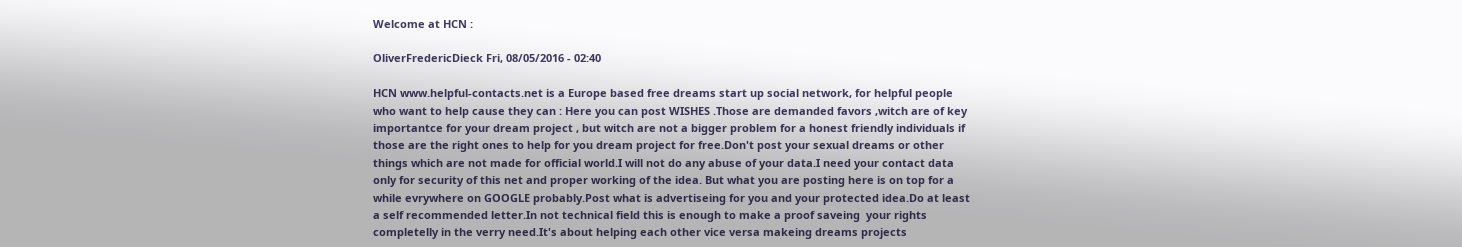Welcome at HCN :

OliverFredericDieck Fri, 08/05/2016 - 02:40

HCN www.helpful-contacts.net is a Europe based free dreams start up social network, for helpful people who want to help cause they can : Here you can post WISHES .Those are demanded favors ,witch are of key importantce for your dream project , but witch are not a bigger problem for a honest friendly individuals if those are the right ones to help for you dream project for free.Don't post your sexual dreams or other things which are not made for official world.I will not do any abuse of your data.I need your contact data only for security of this net and proper working of the idea. But what you are posting here is on top for a while evrywhere on GOOGLE probably.Post what is advertiseing for you and your protected idea.Do at least a self recommended letter.In not technical field this is enough to make a proof saveing  your rights completelly in the verry need.It's about helping each other vice versa makeing dreams projects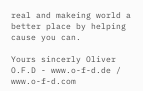real and makeing world a better place by helping cause you can.

Yours sincerly Oliver  O.F.D - www.o-f-d.de / www.o-f-d.com